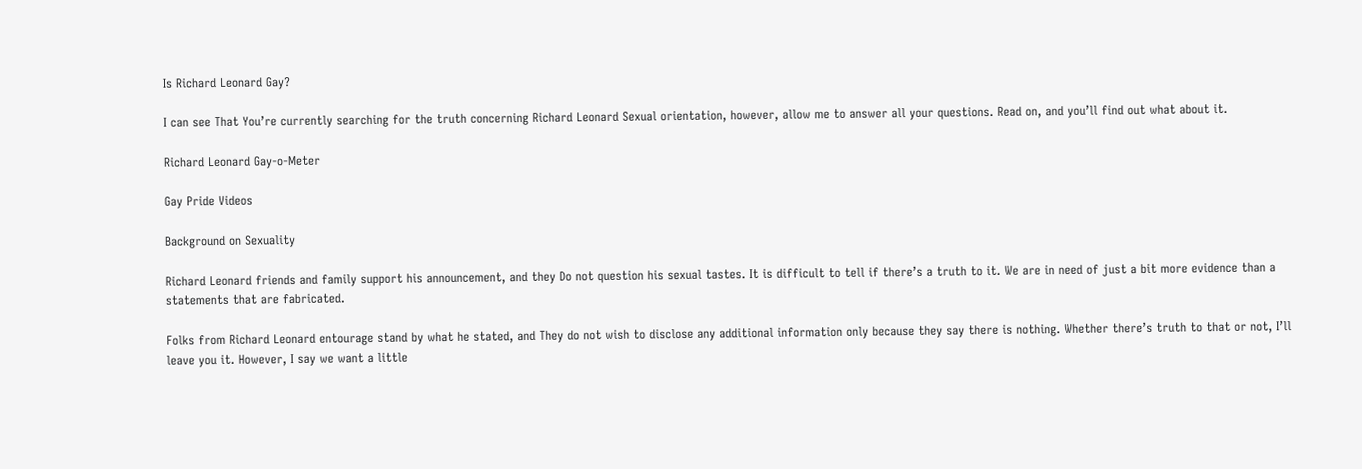Is Richard Leonard Gay?

I can see That You’re currently searching for the truth concerning Richard Leonard Sexual orientation, however, allow me to answer all your questions. Read on, and you’ll find out what about it.

Richard Leonard Gay-o-Meter

Gay Pride Videos

Background on Sexuality

Richard Leonard friends and family support his announcement, and they Do not question his sexual tastes. It is difficult to tell if there’s a truth to it. We are in need of just a bit more evidence than a statements that are fabricated.

Folks from Richard Leonard entourage stand by what he stated, and They do not wish to disclose any additional information only because they say there is nothing. Whether there’s truth to that or not, I’ll leave you it. However, I say we want a little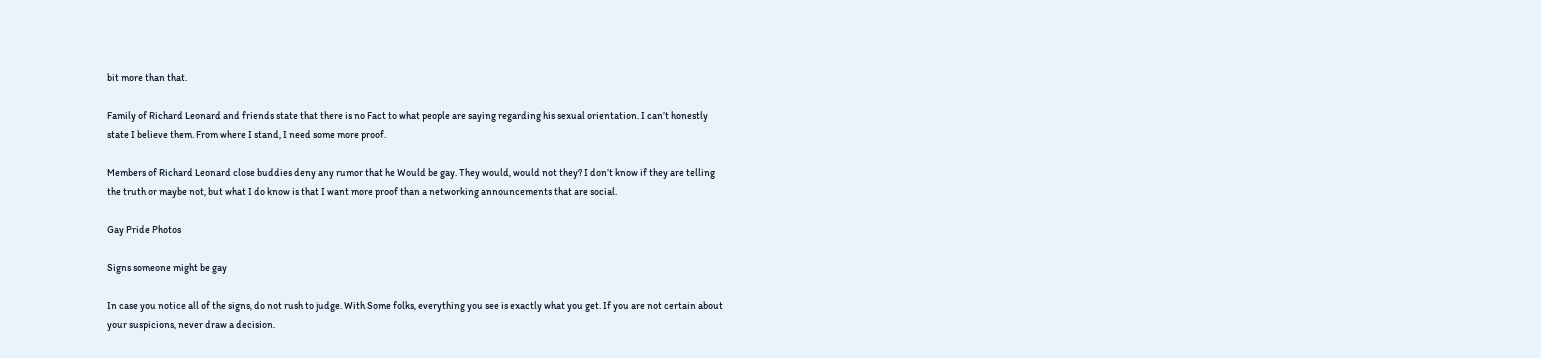bit more than that.

Family of Richard Leonard and friends state that there is no Fact to what people are saying regarding his sexual orientation. I can’t honestly state I believe them. From where I stand, I need some more proof.

Members of Richard Leonard close buddies deny any rumor that he Would be gay. They would, would not they? I don’t know if they are telling the truth or maybe not, but what I do know is that I want more proof than a networking announcements that are social.

Gay Pride Photos

Signs someone might be gay

In case you notice all of the signs, do not rush to judge. With Some folks, everything you see is exactly what you get. If you are not certain about your suspicions, never draw a decision.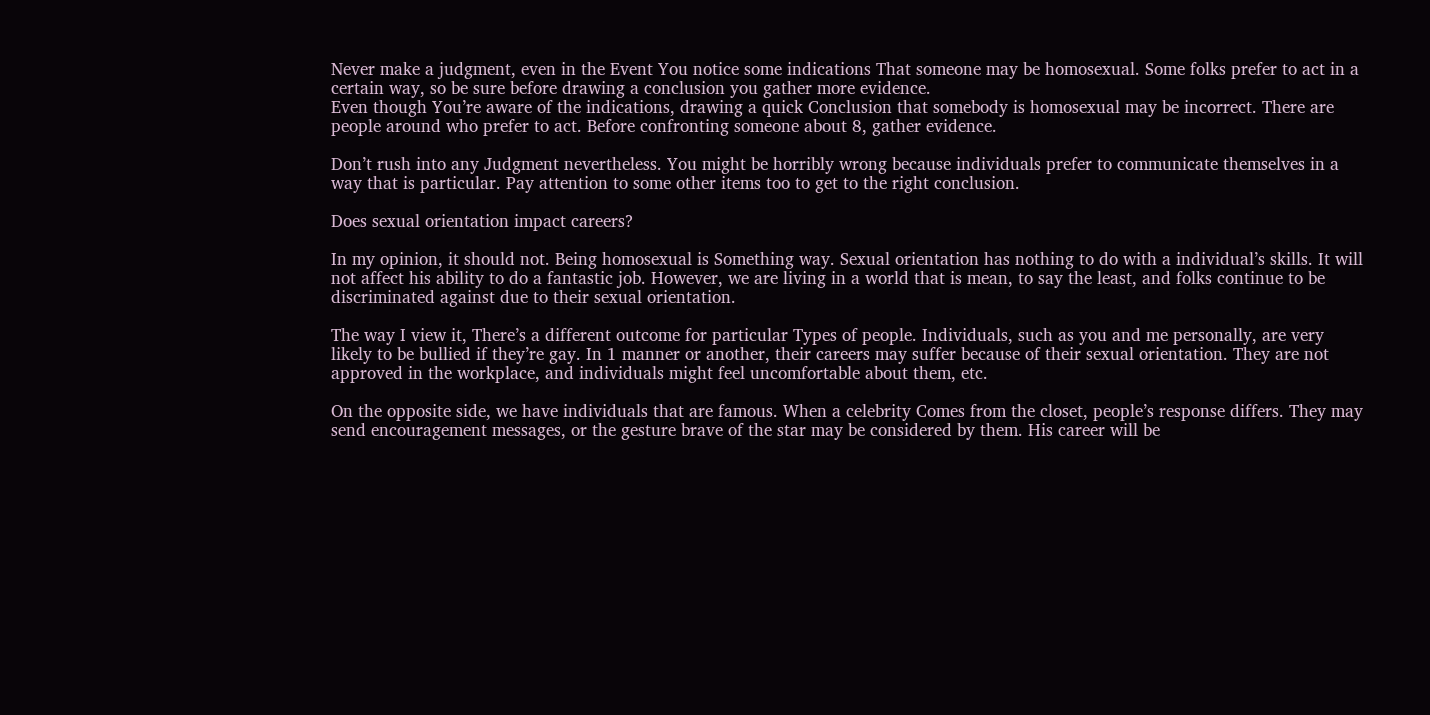Never make a judgment, even in the Event You notice some indications That someone may be homosexual. Some folks prefer to act in a certain way, so be sure before drawing a conclusion you gather more evidence.
Even though You’re aware of the indications, drawing a quick Conclusion that somebody is homosexual may be incorrect. There are people around who prefer to act. Before confronting someone about 8, gather evidence.

Don’t rush into any Judgment nevertheless. You might be horribly wrong because individuals prefer to communicate themselves in a way that is particular. Pay attention to some other items too to get to the right conclusion.

Does sexual orientation impact careers?

In my opinion, it should not. Being homosexual is Something way. Sexual orientation has nothing to do with a individual’s skills. It will not affect his ability to do a fantastic job. However, we are living in a world that is mean, to say the least, and folks continue to be discriminated against due to their sexual orientation.

The way I view it, There’s a different outcome for particular Types of people. Individuals, such as you and me personally, are very likely to be bullied if they’re gay. In 1 manner or another, their careers may suffer because of their sexual orientation. They are not approved in the workplace, and individuals might feel uncomfortable about them, etc.

On the opposite side, we have individuals that are famous. When a celebrity Comes from the closet, people’s response differs. They may send encouragement messages, or the gesture brave of the star may be considered by them. His career will be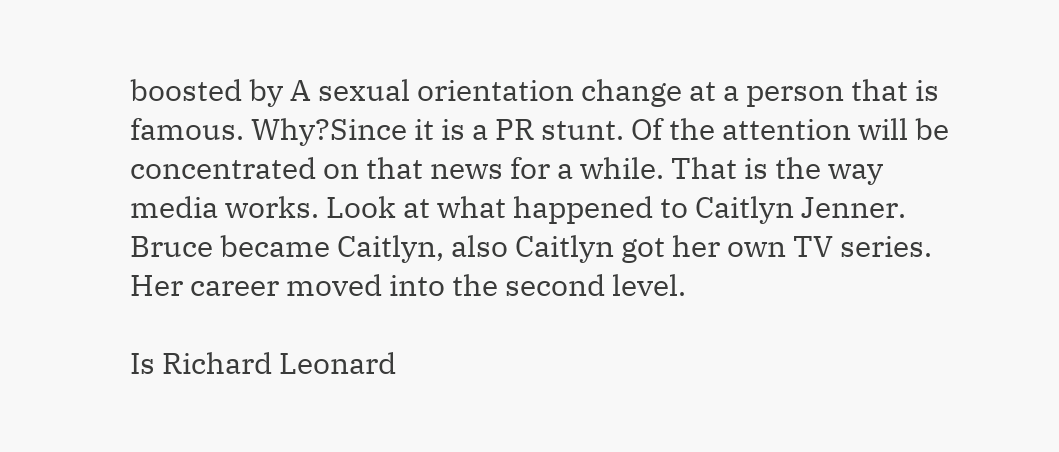boosted by A sexual orientation change at a person that is famous. Why?Since it is a PR stunt. Of the attention will be concentrated on that news for a while. That is the way media works. Look at what happened to Caitlyn Jenner. Bruce became Caitlyn, also Caitlyn got her own TV series. Her career moved into the second level.

Is Richard Leonard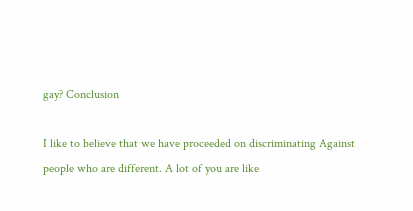gay? Conclusion

I like to believe that we have proceeded on discriminating Against people who are different. A lot of you are like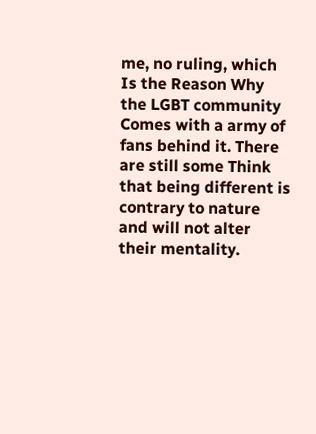me, no ruling, which Is the Reason Why the LGBT community Comes with a army of fans behind it. There are still some Think that being different is contrary to nature and will not alter their mentality.